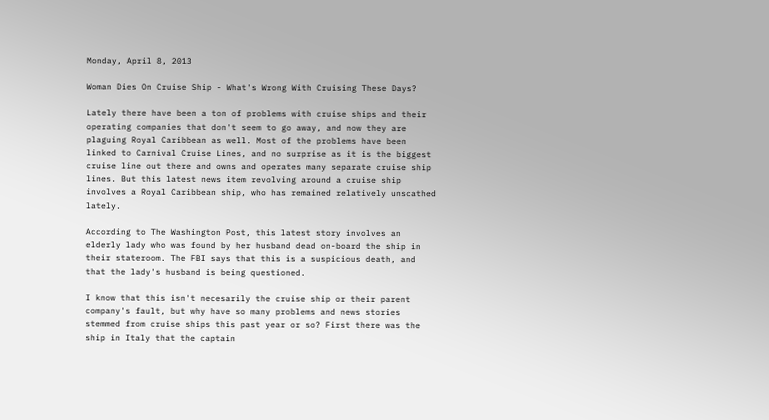Monday, April 8, 2013

Woman Dies On Cruise Ship - What's Wrong With Cruising These Days?

Lately there have been a ton of problems with cruise ships and their operating companies that don't seem to go away, and now they are plaguing Royal Caribbean as well. Most of the problems have been linked to Carnival Cruise Lines, and no surprise as it is the biggest cruise line out there and owns and operates many separate cruise ship lines. But this latest news item revolving around a cruise ship involves a Royal Caribbean ship, who has remained relatively unscathed lately.

According to The Washington Post, this latest story involves an elderly lady who was found by her husband dead on-board the ship in their stateroom. The FBI says that this is a suspicious death, and that the lady's husband is being questioned.

I know that this isn't necesarily the cruise ship or their parent company's fault, but why have so many problems and news stories stemmed from cruise ships this past year or so? First there was the ship in Italy that the captain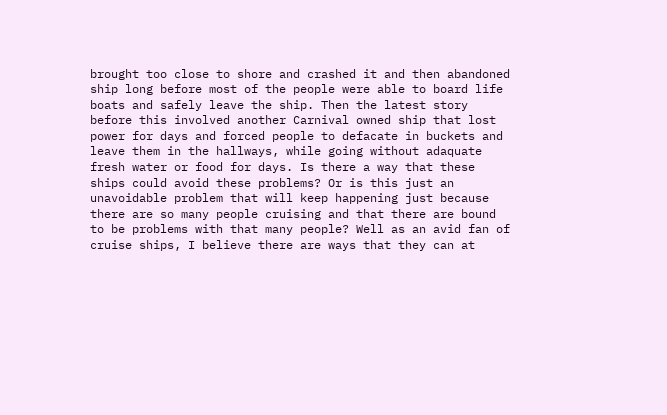brought too close to shore and crashed it and then abandoned ship long before most of the people were able to board life boats and safely leave the ship. Then the latest story before this involved another Carnival owned ship that lost power for days and forced people to defacate in buckets and leave them in the hallways, while going without adaquate fresh water or food for days. Is there a way that these ships could avoid these problems? Or is this just an unavoidable problem that will keep happening just because there are so many people cruising and that there are bound to be problems with that many people? Well as an avid fan of cruise ships, I believe there are ways that they can at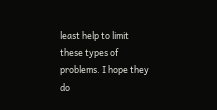least help to limit these types of problems. I hope they do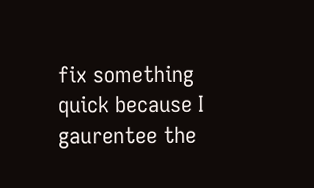fix something quick because I gaurentee the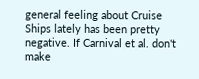general feeling about Cruise Ships lately has been pretty negative. If Carnival et al. don't make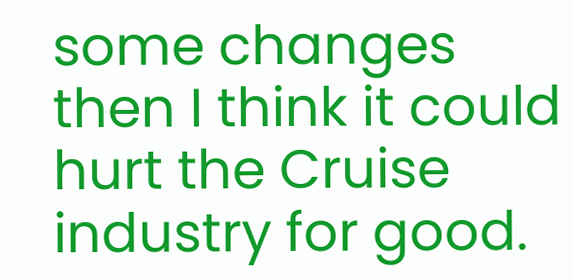some changes then I think it could hurt the Cruise industry for good.